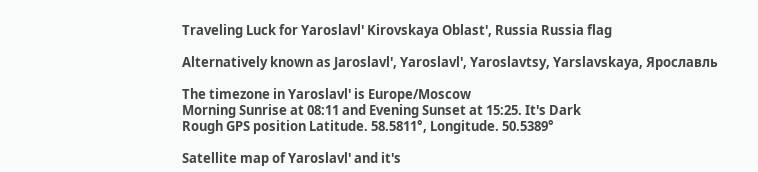Traveling Luck for Yaroslavl' Kirovskaya Oblast', Russia Russia flag

Alternatively known as Jaroslavl', Yaroslavl', Yaroslavtsy, Yarslavskaya, Ярославль

The timezone in Yaroslavl' is Europe/Moscow
Morning Sunrise at 08:11 and Evening Sunset at 15:25. It's Dark
Rough GPS position Latitude. 58.5811°, Longitude. 50.5389°

Satellite map of Yaroslavl' and it's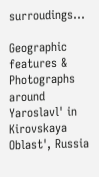surroudings...

Geographic features & Photographs around Yaroslavl' in Kirovskaya Oblast', Russia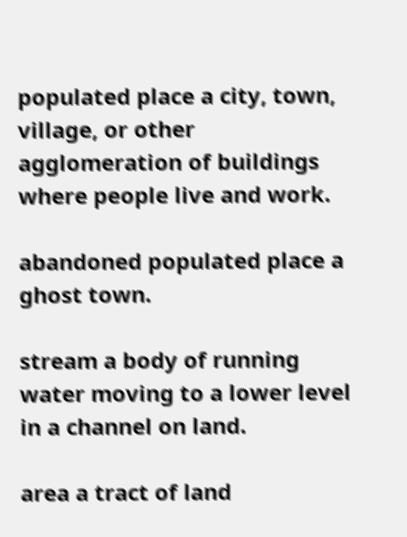populated place a city, town, village, or other agglomeration of buildings where people live and work.

abandoned populated place a ghost town.

stream a body of running water moving to a lower level in a channel on land.

area a tract of land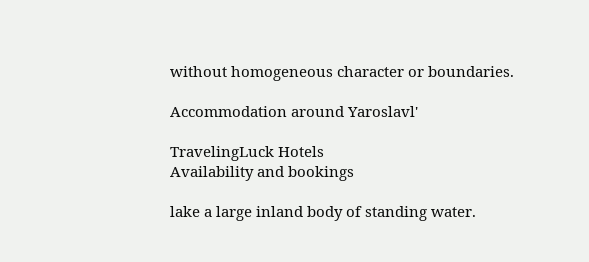without homogeneous character or boundaries.

Accommodation around Yaroslavl'

TravelingLuck Hotels
Availability and bookings

lake a large inland body of standing water.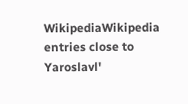WikipediaWikipedia entries close to Yaroslavl'